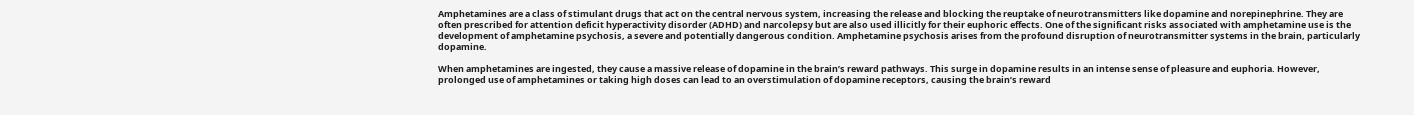Amphetamines are a class of stimulant drugs that act on the central nervous system, increasing the release and blocking the reuptake of neurotransmitters like dopamine and norepinephrine. They are often prescribed for attention deficit hyperactivity disorder (ADHD) and narcolepsy but are also used illicitly for their euphoric effects. One of the significant risks associated with amphetamine use is the development of amphetamine psychosis, a severe and potentially dangerous condition. Amphetamine psychosis arises from the profound disruption of neurotransmitter systems in the brain, particularly dopamine.

When amphetamines are ingested, they cause a massive release of dopamine in the brain’s reward pathways. This surge in dopamine results in an intense sense of pleasure and euphoria. However, prolonged use of amphetamines or taking high doses can lead to an overstimulation of dopamine receptors, causing the brain’s reward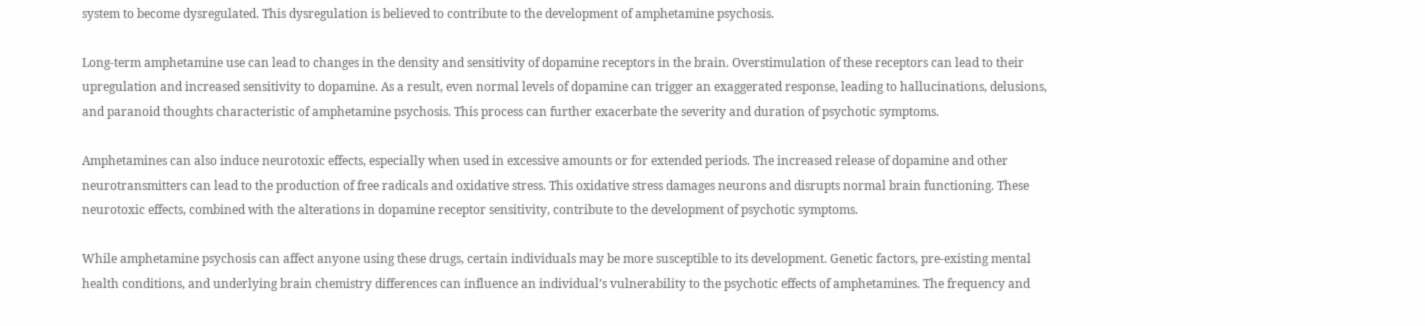system to become dysregulated. This dysregulation is believed to contribute to the development of amphetamine psychosis.

Long-term amphetamine use can lead to changes in the density and sensitivity of dopamine receptors in the brain. Overstimulation of these receptors can lead to their upregulation and increased sensitivity to dopamine. As a result, even normal levels of dopamine can trigger an exaggerated response, leading to hallucinations, delusions, and paranoid thoughts characteristic of amphetamine psychosis. This process can further exacerbate the severity and duration of psychotic symptoms.

Amphetamines can also induce neurotoxic effects, especially when used in excessive amounts or for extended periods. The increased release of dopamine and other neurotransmitters can lead to the production of free radicals and oxidative stress. This oxidative stress damages neurons and disrupts normal brain functioning. These neurotoxic effects, combined with the alterations in dopamine receptor sensitivity, contribute to the development of psychotic symptoms.

While amphetamine psychosis can affect anyone using these drugs, certain individuals may be more susceptible to its development. Genetic factors, pre-existing mental health conditions, and underlying brain chemistry differences can influence an individual’s vulnerability to the psychotic effects of amphetamines. The frequency and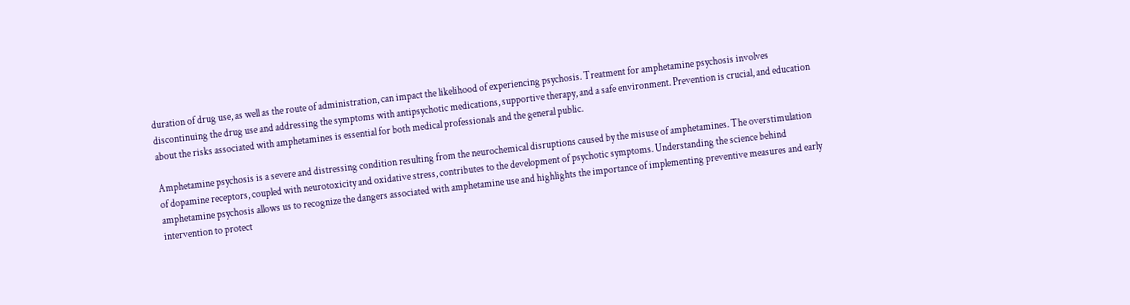duration of drug use, as well as the route of administration, can impact the likelihood of experiencing psychosis. Treatment for amphetamine psychosis involves discontinuing the drug use and addressing the symptoms with antipsychotic medications, supportive therapy, and a safe environment. Prevention is crucial, and education about the risks associated with amphetamines is essential for both medical professionals and the general public.

Amphetamine psychosis is a severe and distressing condition resulting from the neurochemical disruptions caused by the misuse of amphetamines. The overstimulation of dopamine receptors, coupled with neurotoxicity and oxidative stress, contributes to the development of psychotic symptoms. Understanding the science behind amphetamine psychosis allows us to recognize the dangers associated with amphetamine use and highlights the importance of implementing preventive measures and early intervention to protect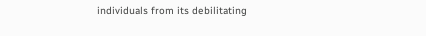individuals from its debilitating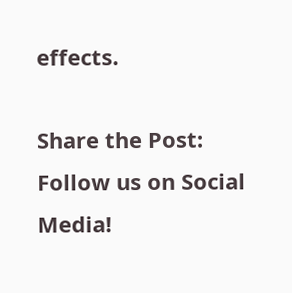effects.

Share the Post:
Follow us on Social Media!